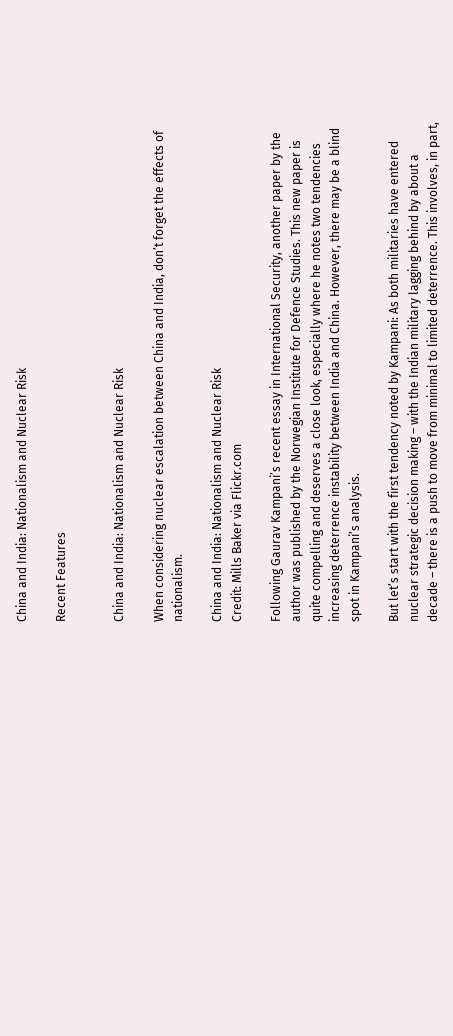China and India: Nationalism and Nuclear Risk

Recent Features


China and India: Nationalism and Nuclear Risk

When considering nuclear escalation between China and India, don’t forget the effects of nationalism.

China and India: Nationalism and Nuclear Risk
Credit: Mills Baker via Flickr.com

Following Gaurav Kampani’s recent essay in International Security, another paper by the author was published by the Norwegian Institute for Defence Studies. This new paper is quite compelling and deserves a close look, especially where he notes two tendencies increasing deterrence instability between India and China. However, there may be a blind spot in Kampani’s analysis.

But let’s start with the first tendency noted by Kampani: As both militaries have entered nuclear strategic decision making – with the Indian military lagging behind by about a decade – there is a push to move from minimal to limited deterrence. This involves, in part,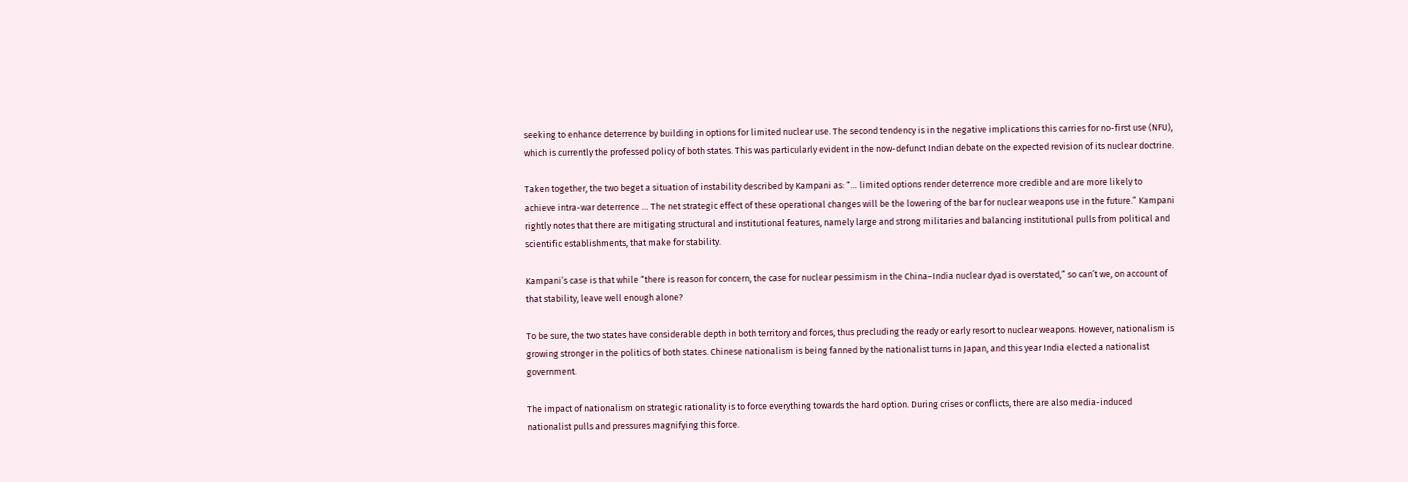seeking to enhance deterrence by building in options for limited nuclear use. The second tendency is in the negative implications this carries for no-first use (NFU), which is currently the professed policy of both states. This was particularly evident in the now-defunct Indian debate on the expected revision of its nuclear doctrine.

Taken together, the two beget a situation of instability described by Kampani as: “… limited options render deterrence more credible and are more likely to achieve intra-war deterrence … The net strategic effect of these operational changes will be the lowering of the bar for nuclear weapons use in the future.” Kampani rightly notes that there are mitigating structural and institutional features, namely large and strong militaries and balancing institutional pulls from political and scientific establishments, that make for stability.

Kampani’s case is that while “there is reason for concern, the case for nuclear pessimism in the China–India nuclear dyad is overstated,” so can’t we, on account of that stability, leave well enough alone?

To be sure, the two states have considerable depth in both territory and forces, thus precluding the ready or early resort to nuclear weapons. However, nationalism is growing stronger in the politics of both states. Chinese nationalism is being fanned by the nationalist turns in Japan, and this year India elected a nationalist government.

The impact of nationalism on strategic rationality is to force everything towards the hard option. During crises or conflicts, there are also media-induced nationalist pulls and pressures magnifying this force.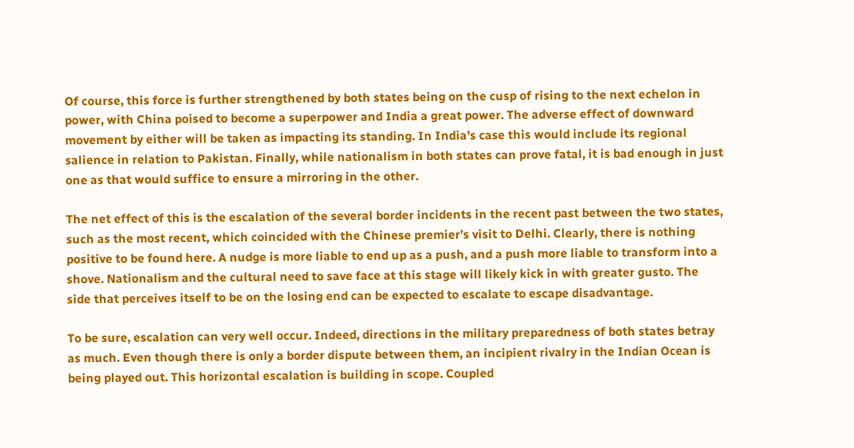Of course, this force is further strengthened by both states being on the cusp of rising to the next echelon in power, with China poised to become a superpower and India a great power. The adverse effect of downward movement by either will be taken as impacting its standing. In India’s case this would include its regional salience in relation to Pakistan. Finally, while nationalism in both states can prove fatal, it is bad enough in just one as that would suffice to ensure a mirroring in the other.

The net effect of this is the escalation of the several border incidents in the recent past between the two states, such as the most recent, which coincided with the Chinese premier’s visit to Delhi. Clearly, there is nothing positive to be found here. A nudge is more liable to end up as a push, and a push more liable to transform into a shove. Nationalism and the cultural need to save face at this stage will likely kick in with greater gusto. The side that perceives itself to be on the losing end can be expected to escalate to escape disadvantage.

To be sure, escalation can very well occur. Indeed, directions in the military preparedness of both states betray as much. Even though there is only a border dispute between them, an incipient rivalry in the Indian Ocean is being played out. This horizontal escalation is building in scope. Coupled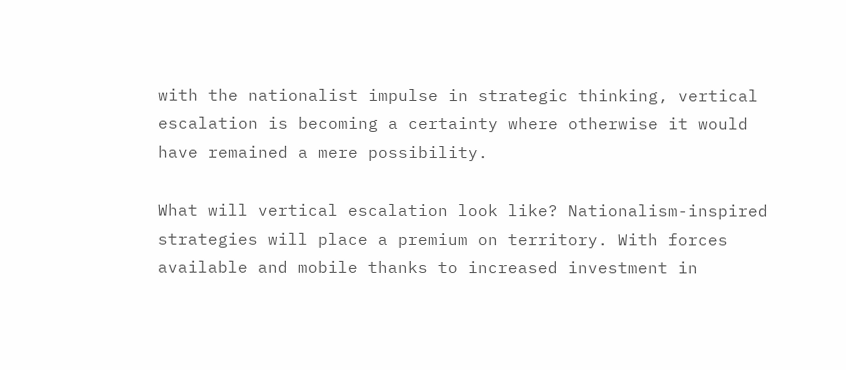with the nationalist impulse in strategic thinking, vertical escalation is becoming a certainty where otherwise it would have remained a mere possibility.

What will vertical escalation look like? Nationalism-inspired strategies will place a premium on territory. With forces available and mobile thanks to increased investment in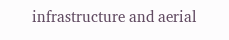infrastructure and aerial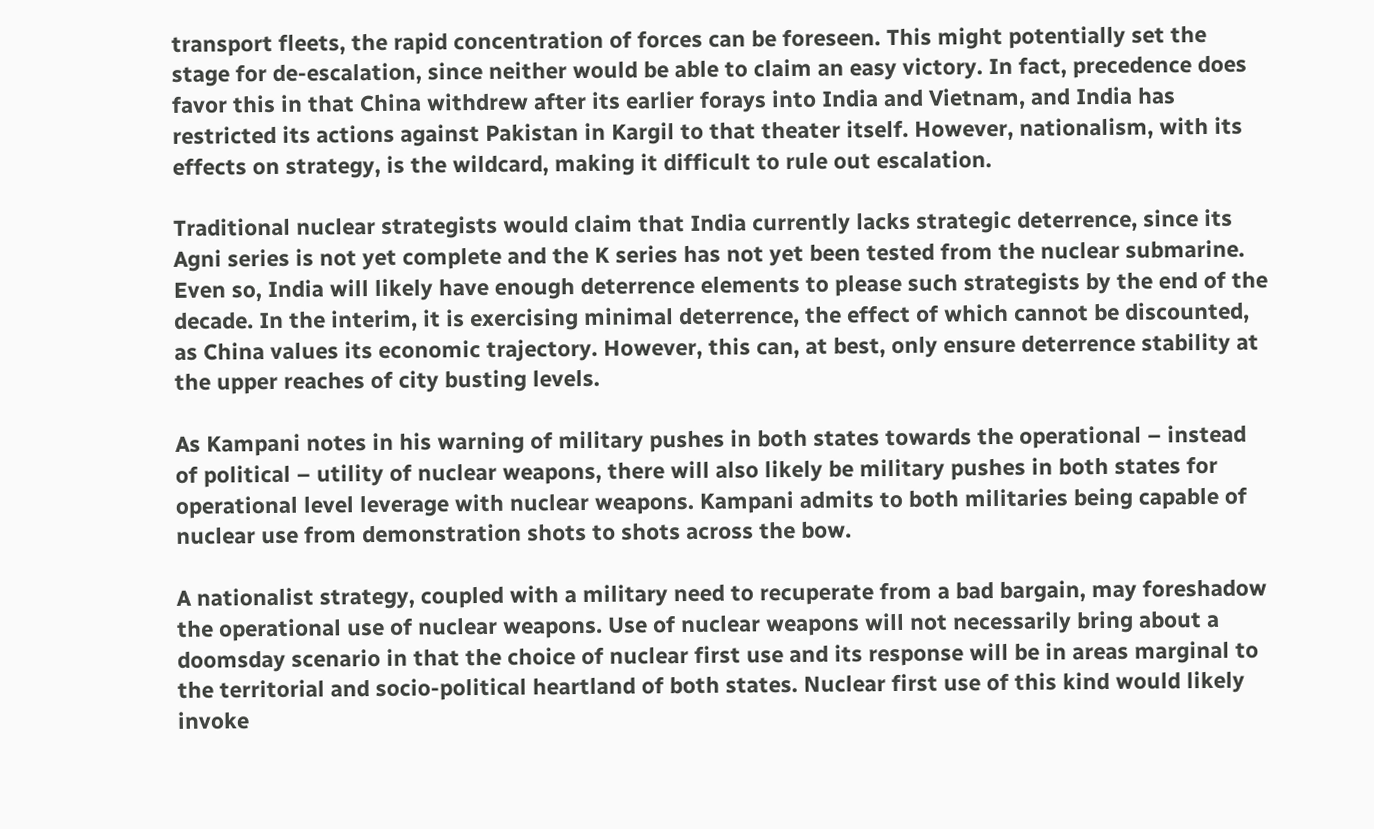transport fleets, the rapid concentration of forces can be foreseen. This might potentially set the stage for de-escalation, since neither would be able to claim an easy victory. In fact, precedence does favor this in that China withdrew after its earlier forays into India and Vietnam, and India has restricted its actions against Pakistan in Kargil to that theater itself. However, nationalism, with its effects on strategy, is the wildcard, making it difficult to rule out escalation.

Traditional nuclear strategists would claim that India currently lacks strategic deterrence, since its Agni series is not yet complete and the K series has not yet been tested from the nuclear submarine. Even so, India will likely have enough deterrence elements to please such strategists by the end of the decade. In the interim, it is exercising minimal deterrence, the effect of which cannot be discounted, as China values its economic trajectory. However, this can, at best, only ensure deterrence stability at the upper reaches of city busting levels.

As Kampani notes in his warning of military pushes in both states towards the operational – instead of political – utility of nuclear weapons, there will also likely be military pushes in both states for operational level leverage with nuclear weapons. Kampani admits to both militaries being capable of nuclear use from demonstration shots to shots across the bow.

A nationalist strategy, coupled with a military need to recuperate from a bad bargain, may foreshadow the operational use of nuclear weapons. Use of nuclear weapons will not necessarily bring about a doomsday scenario in that the choice of nuclear first use and its response will be in areas marginal to the territorial and socio-political heartland of both states. Nuclear first use of this kind would likely invoke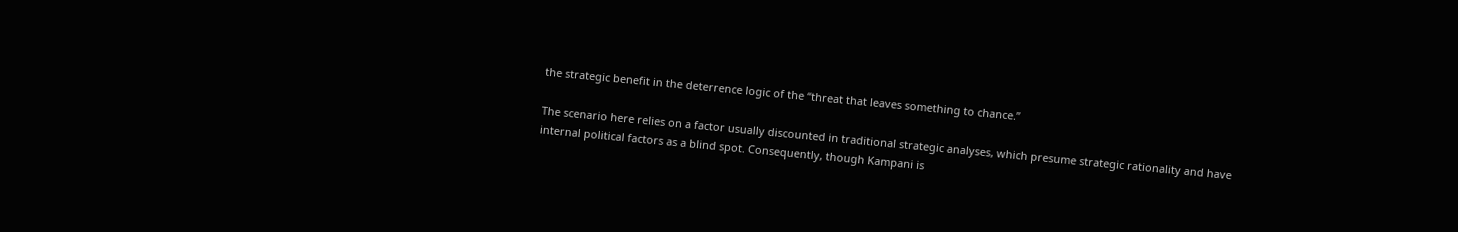the strategic benefit in the deterrence logic of the “threat that leaves something to chance.”

The scenario here relies on a factor usually discounted in traditional strategic analyses, which presume strategic rationality and have internal political factors as a blind spot. Consequently, though Kampani is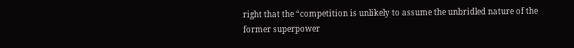right that the “competition is unlikely to assume the unbridled nature of the former superpower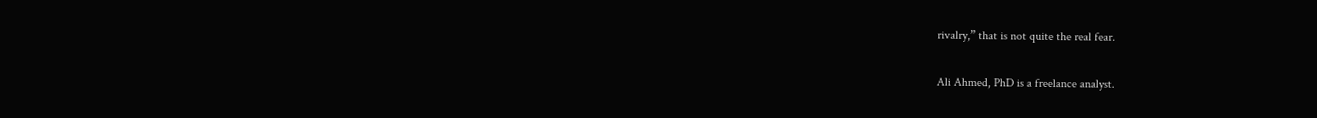rivalry,” that is not quite the real fear.

Ali Ahmed, PhD is a freelance analyst.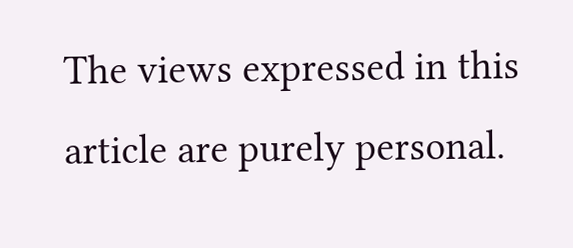The views expressed in this article are purely personal.